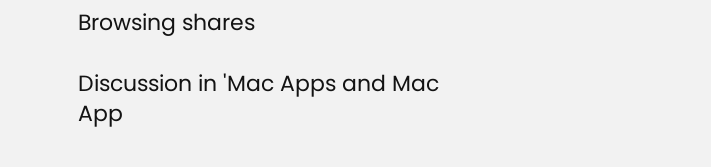Browsing shares

Discussion in 'Mac Apps and Mac App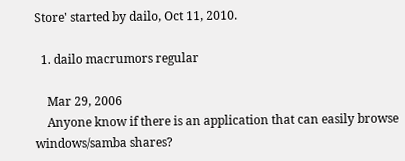Store' started by dailo, Oct 11, 2010.

  1. dailo macrumors regular

    Mar 29, 2006
    Anyone know if there is an application that can easily browse windows/samba shares?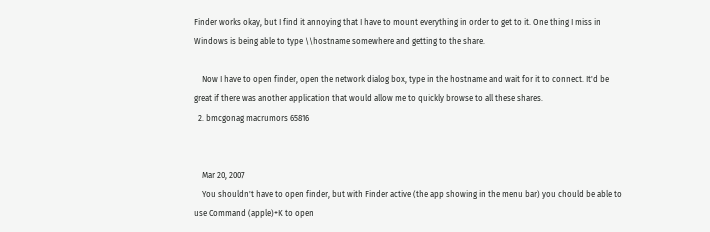Finder works okay, but I find it annoying that I have to mount everything in order to get to it. One thing I miss in Windows is being able to type \\hostname somewhere and getting to the share.

    Now I have to open finder, open the network dialog box, type in the hostname and wait for it to connect. It'd be great if there was another application that would allow me to quickly browse to all these shares.
  2. bmcgonag macrumors 65816


    Mar 20, 2007
    You shouldn't have to open finder, but with Finder active (the app showing in the menu bar) you chould be able to use Command (apple)+K to open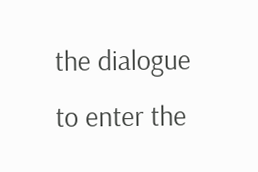the dialogue to enter the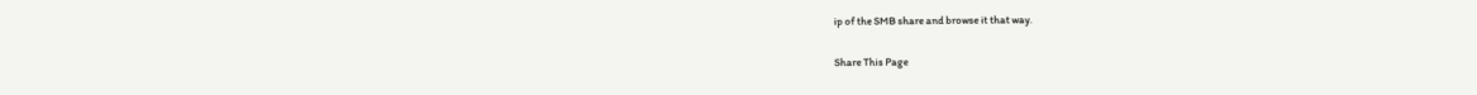ip of the SMB share and browse it that way.

Share This Page